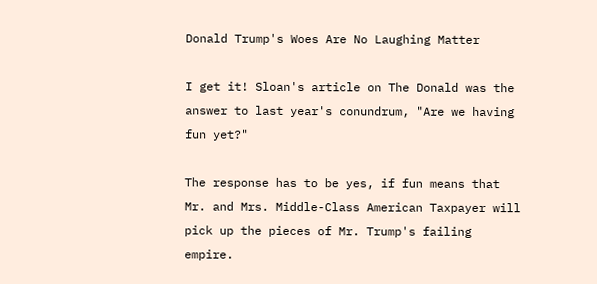Donald Trump's Woes Are No Laughing Matter

I get it! Sloan's article on The Donald was the answer to last year's conundrum, "Are we having fun yet?"

The response has to be yes, if fun means that Mr. and Mrs. Middle-Class American Taxpayer will pick up the pieces of Mr. Trump's failing empire.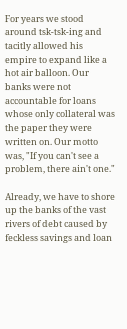For years we stood around tsk-tsk-ing and tacitly allowed his empire to expand like a hot air balloon. Our banks were not accountable for loans whose only collateral was the paper they were written on. Our motto was, "If you can't see a problem, there ain't one."

Already, we have to shore up the banks of the vast rivers of debt caused by feckless savings and loan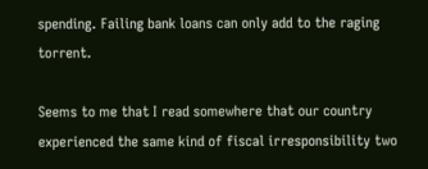spending. Failing bank loans can only add to the raging torrent.

Seems to me that I read somewhere that our country experienced the same kind of fiscal irresponsibility two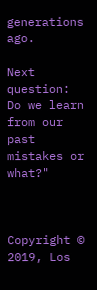generations ago.

Next question: Do we learn from our past mistakes or what?"



Copyright © 2019, Los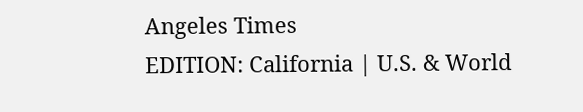Angeles Times
EDITION: California | U.S. & World